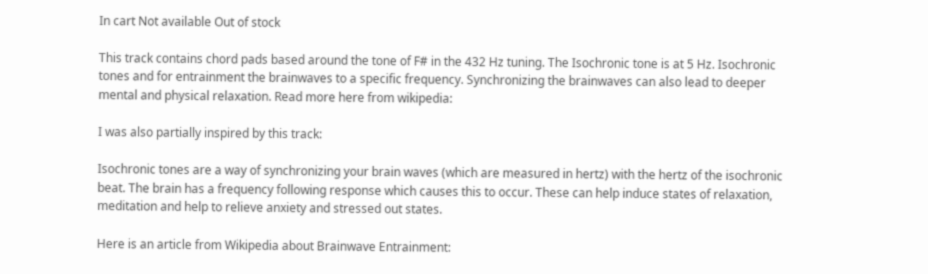In cart Not available Out of stock

This track contains chord pads based around the tone of F# in the 432 Hz tuning. The Isochronic tone is at 5 Hz. Isochronic tones and for entrainment the brainwaves to a specific frequency. Synchronizing the brainwaves can also lead to deeper mental and physical relaxation. Read more here from wikipedia:

I was also partially inspired by this track:

Isochronic tones are a way of synchronizing your brain waves (which are measured in hertz) with the hertz of the isochronic beat. The brain has a frequency following response which causes this to occur. These can help induce states of relaxation, meditation and help to relieve anxiety and stressed out states.

Here is an article from Wikipedia about Brainwave Entrainment: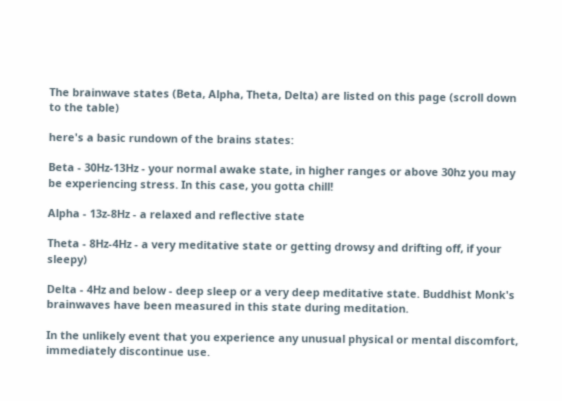The brainwave states (Beta, Alpha, Theta, Delta) are listed on this page (scroll down to the table)

here's a basic rundown of the brains states:

Beta - 30Hz-13Hz - your normal awake state, in higher ranges or above 30hz you may be experiencing stress. In this case, you gotta chill!

Alpha - 13z-8Hz - a relaxed and reflective state

Theta - 8Hz-4Hz - a very meditative state or getting drowsy and drifting off, if your sleepy)

Delta - 4Hz and below - deep sleep or a very deep meditative state. Buddhist Monk's brainwaves have been measured in this state during meditation.

In the unlikely event that you experience any unusual physical or mental discomfort, immediately discontinue use.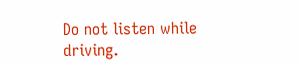Do not listen while driving.